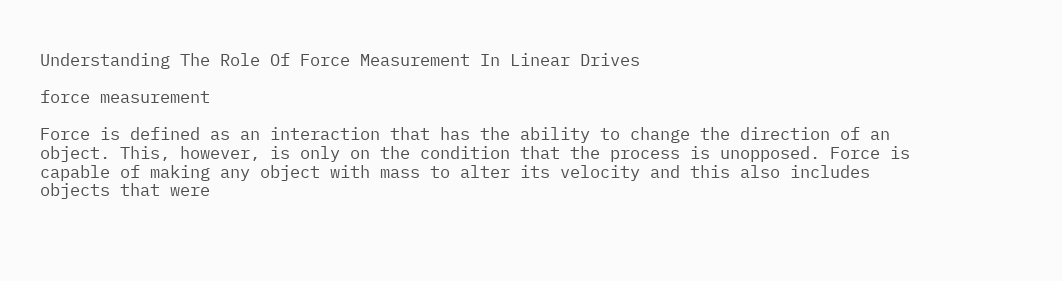Understanding The Role Of Force Measurement In Linear Drives

force measurement

Force is defined as an interaction that has the ability to change the direction of an object. This, however, is only on the condition that the process is unopposed. Force is capable of making any object with mass to alter its velocity and this also includes objects that were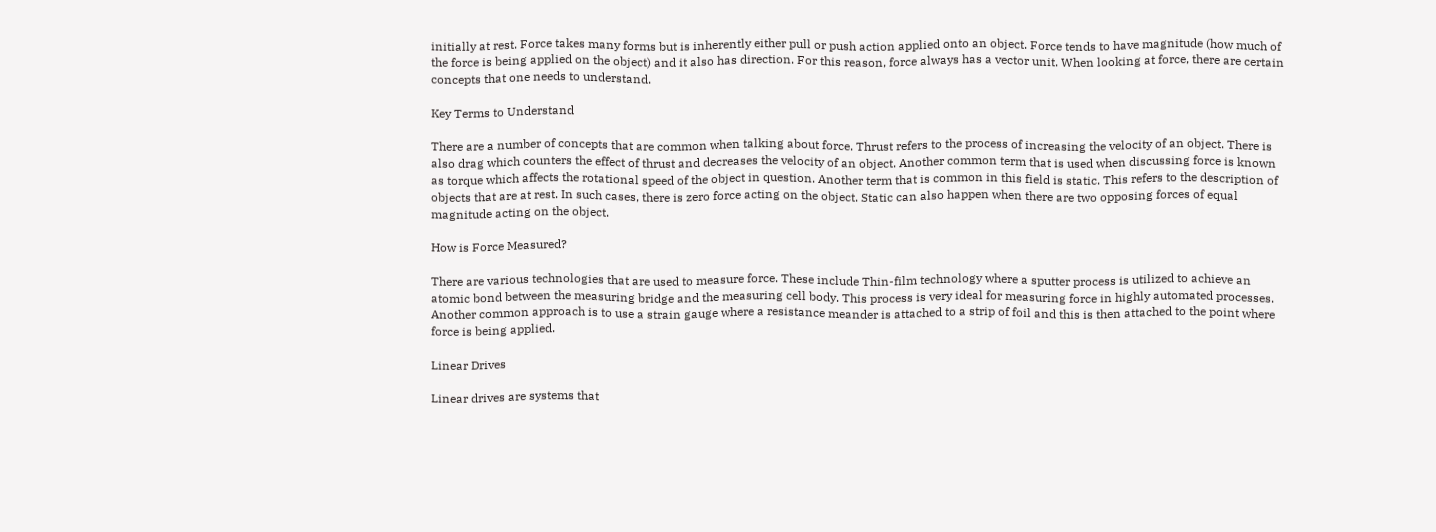initially at rest. Force takes many forms but is inherently either pull or push action applied onto an object. Force tends to have magnitude (how much of the force is being applied on the object) and it also has direction. For this reason, force always has a vector unit. When looking at force, there are certain concepts that one needs to understand.

Key Terms to Understand

There are a number of concepts that are common when talking about force. Thrust refers to the process of increasing the velocity of an object. There is also drag which counters the effect of thrust and decreases the velocity of an object. Another common term that is used when discussing force is known as torque which affects the rotational speed of the object in question. Another term that is common in this field is static. This refers to the description of objects that are at rest. In such cases, there is zero force acting on the object. Static can also happen when there are two opposing forces of equal magnitude acting on the object.

How is Force Measured?

There are various technologies that are used to measure force. These include Thin-film technology where a sputter process is utilized to achieve an atomic bond between the measuring bridge and the measuring cell body. This process is very ideal for measuring force in highly automated processes. Another common approach is to use a strain gauge where a resistance meander is attached to a strip of foil and this is then attached to the point where force is being applied.

Linear Drives

Linear drives are systems that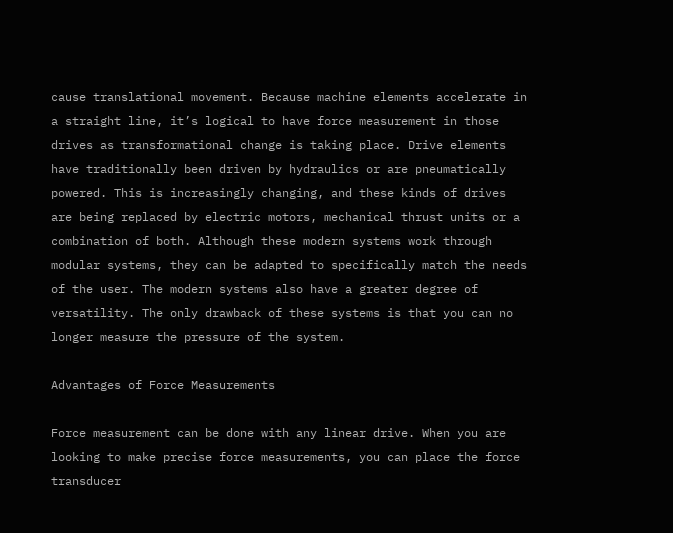cause translational movement. Because machine elements accelerate in a straight line, it’s logical to have force measurement in those drives as transformational change is taking place. Drive elements have traditionally been driven by hydraulics or are pneumatically powered. This is increasingly changing, and these kinds of drives are being replaced by electric motors, mechanical thrust units or a combination of both. Although these modern systems work through modular systems, they can be adapted to specifically match the needs of the user. The modern systems also have a greater degree of versatility. The only drawback of these systems is that you can no longer measure the pressure of the system.

Advantages of Force Measurements

Force measurement can be done with any linear drive. When you are looking to make precise force measurements, you can place the force transducer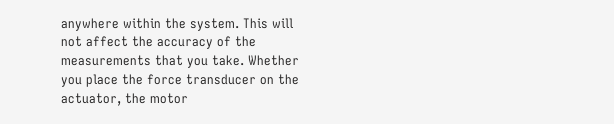anywhere within the system. This will not affect the accuracy of the measurements that you take. Whether you place the force transducer on the actuator, the motor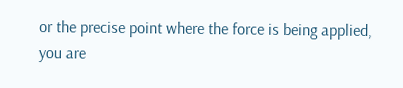or the precise point where the force is being applied, you are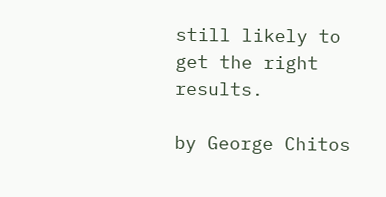still likely to get the right results.

by George Chitos